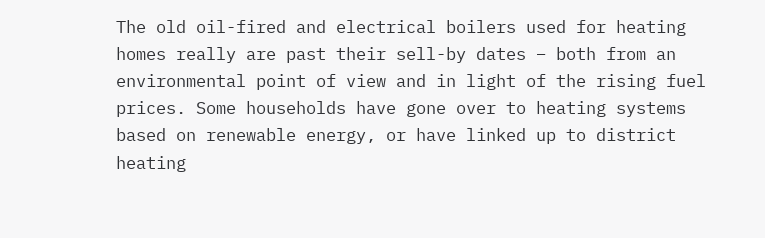The old oil-fired and electrical boilers used for heating homes really are past their sell-by dates – both from an environmental point of view and in light of the rising fuel prices. Some households have gone over to heating systems based on renewable energy, or have linked up to district heating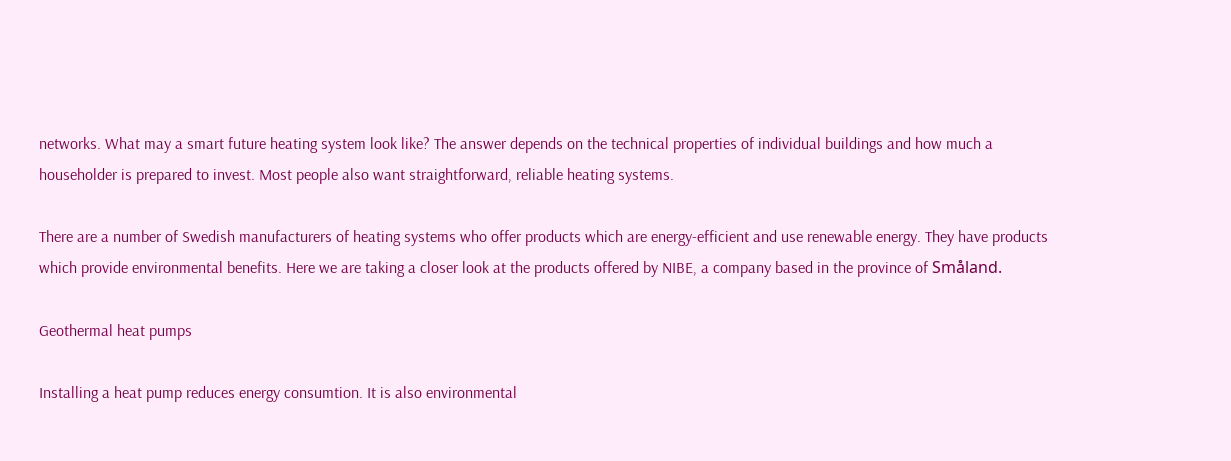networks. What may a smart future heating system look like? The answer depends on the technical properties of individual buildings and how much a householder is prepared to invest. Most people also want straightforward, reliable heating systems.

There are a number of Swedish manufacturers of heating systems who offer products which are energy-efficient and use renewable energy. They have products which provide environmental benefits. Here we are taking a closer look at the products offered by NIBE, a company based in the province of Småland.

Geothermal heat pumps

Installing a heat pump reduces energy consumtion. It is also environmental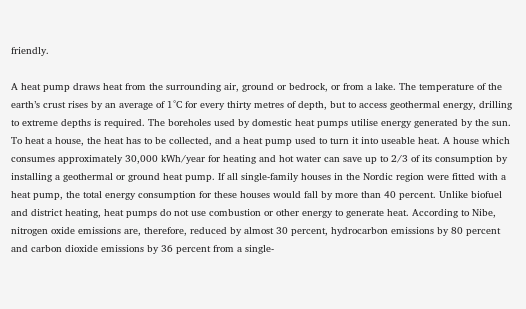friendly.

A heat pump draws heat from the surrounding air, ground or bedrock, or from a lake. The temperature of the earth’s crust rises by an average of 1°C for every thirty metres of depth, but to access geothermal energy, drilling to extreme depths is required. The boreholes used by domestic heat pumps utilise energy generated by the sun. To heat a house, the heat has to be collected, and a heat pump used to turn it into useable heat. A house which consumes approximately 30,000 kWh/year for heating and hot water can save up to 2/3 of its consumption by installing a geothermal or ground heat pump. If all single-family houses in the Nordic region were fitted with a heat pump, the total energy consumption for these houses would fall by more than 40 percent. Unlike biofuel and district heating, heat pumps do not use combustion or other energy to generate heat. According to Nibe, nitrogen oxide emissions are, therefore, reduced by almost 30 percent, hydrocarbon emissions by 80 percent and carbon dioxide emissions by 36 percent from a single-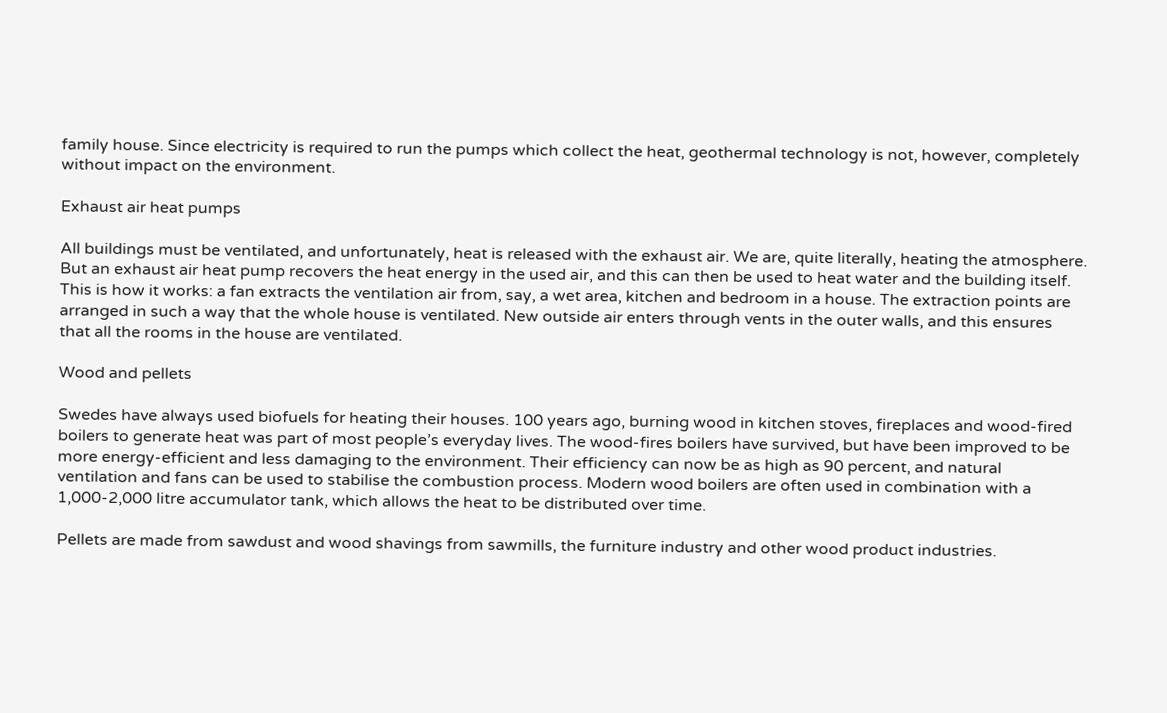family house. Since electricity is required to run the pumps which collect the heat, geothermal technology is not, however, completely without impact on the environment.

Exhaust air heat pumps

All buildings must be ventilated, and unfortunately, heat is released with the exhaust air. We are, quite literally, heating the atmosphere. But an exhaust air heat pump recovers the heat energy in the used air, and this can then be used to heat water and the building itself. This is how it works: a fan extracts the ventilation air from, say, a wet area, kitchen and bedroom in a house. The extraction points are arranged in such a way that the whole house is ventilated. New outside air enters through vents in the outer walls, and this ensures that all the rooms in the house are ventilated.

Wood and pellets

Swedes have always used biofuels for heating their houses. 100 years ago, burning wood in kitchen stoves, fireplaces and wood-fired boilers to generate heat was part of most people’s everyday lives. The wood-fires boilers have survived, but have been improved to be more energy-efficient and less damaging to the environment. Their efficiency can now be as high as 90 percent, and natural ventilation and fans can be used to stabilise the combustion process. Modern wood boilers are often used in combination with a 1,000-2,000 litre accumulator tank, which allows the heat to be distributed over time.

Pellets are made from sawdust and wood shavings from sawmills, the furniture industry and other wood product industries.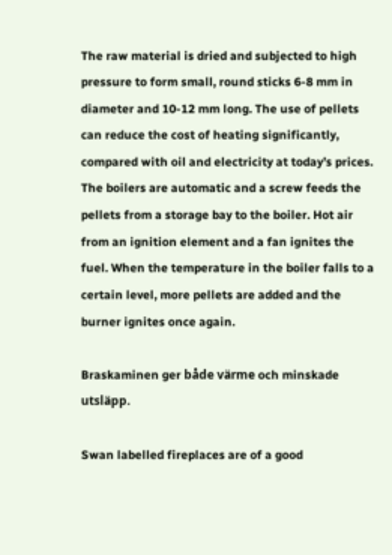The raw material is dried and subjected to high pressure to form small, round sticks 6-8 mm in diameter and 10-12 mm long. The use of pellets can reduce the cost of heating significantly, compared with oil and electricity at today’s prices. The boilers are automatic and a screw feeds the pellets from a storage bay to the boiler. Hot air from an ignition element and a fan ignites the fuel. When the temperature in the boiler falls to a certain level, more pellets are added and the burner ignites once again.

Braskaminen ger både värme och minskade utsläpp.

Swan labelled fireplaces are of a good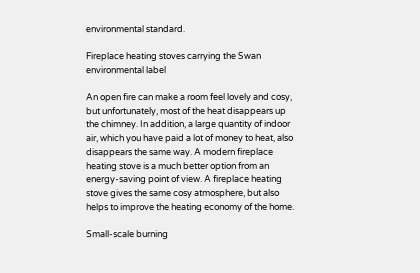environmental standard.

Fireplace heating stoves carrying the Swan environmental label

An open fire can make a room feel lovely and cosy, but unfortunately, most of the heat disappears up the chimney. In addition, a large quantity of indoor air, which you have paid a lot of money to heat, also disappears the same way. A modern fireplace heating stove is a much better option from an energy-saving point of view. A fireplace heating stove gives the same cosy atmosphere, but also helps to improve the heating economy of the home.

Small-scale burning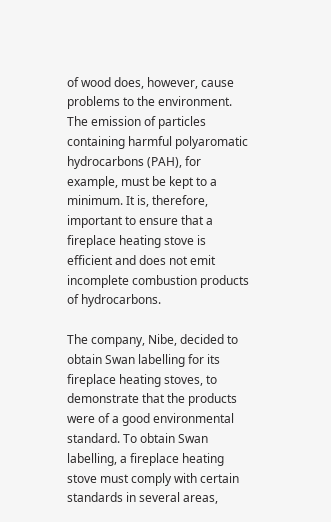of wood does, however, cause problems to the environment. The emission of particles containing harmful polyaromatic hydrocarbons (PAH), for example, must be kept to a minimum. It is, therefore, important to ensure that a fireplace heating stove is efficient and does not emit incomplete combustion products of hydrocarbons.

The company, Nibe, decided to obtain Swan labelling for its fireplace heating stoves, to demonstrate that the products were of a good environmental standard. To obtain Swan labelling, a fireplace heating stove must comply with certain standards in several areas,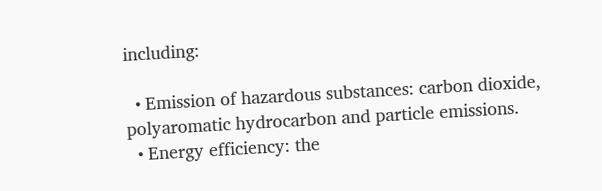including:

  • Emission of hazardous substances: carbon dioxide, polyaromatic hydrocarbon and particle emissions.
  • Energy efficiency: the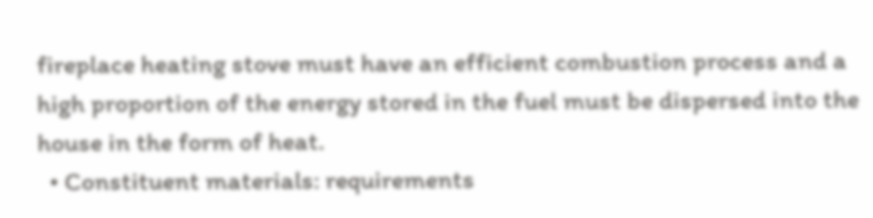fireplace heating stove must have an efficient combustion process and a high proportion of the energy stored in the fuel must be dispersed into the house in the form of heat.
  • Constituent materials: requirements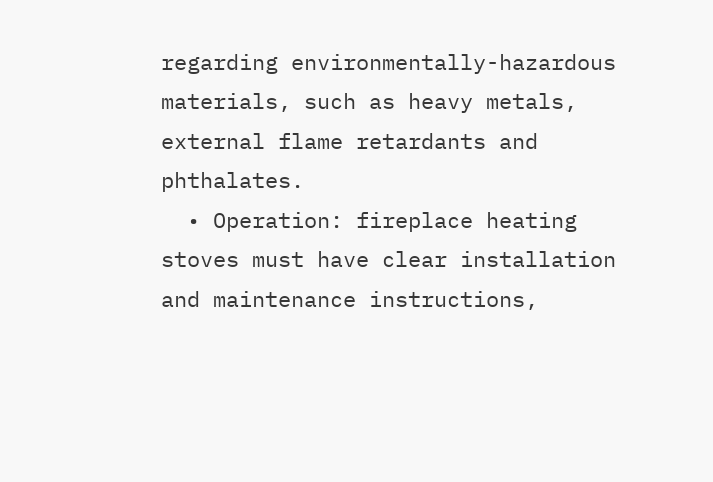regarding environmentally-hazardous materials, such as heavy metals, external flame retardants and phthalates.
  • Operation: fireplace heating stoves must have clear installation and maintenance instructions,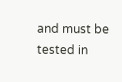and must be tested in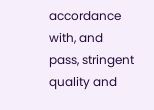accordance with, and pass, stringent quality and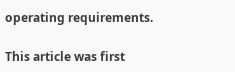operating requirements.

This article was first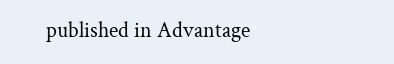published in Advantage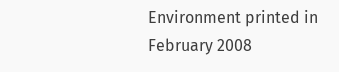Environment printed in February 2008